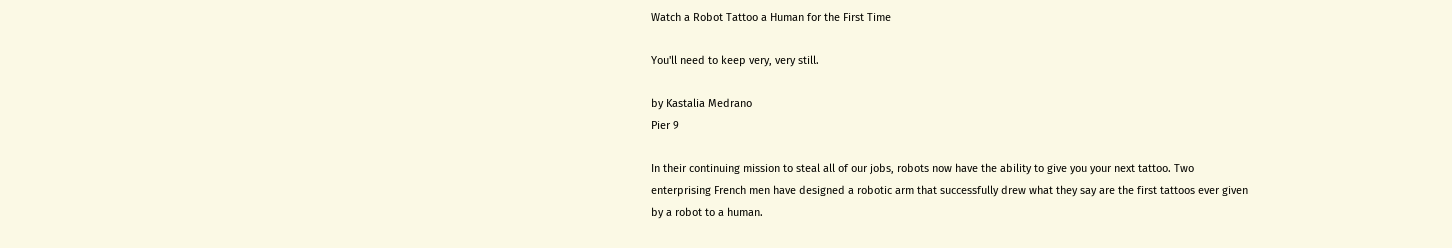Watch a Robot Tattoo a Human for the First Time

You'll need to keep very, very still.

by Kastalia Medrano
Pier 9

In their continuing mission to steal all of our jobs, robots now have the ability to give you your next tattoo. Two enterprising French men have designed a robotic arm that successfully drew what they say are the first tattoos ever given by a robot to a human.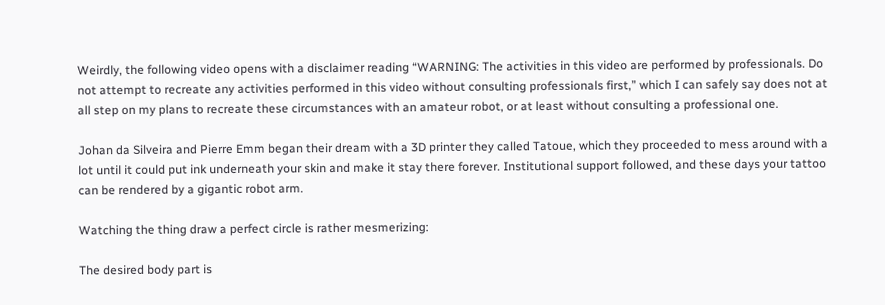Weirdly, the following video opens with a disclaimer reading “WARNING: The activities in this video are performed by professionals. Do not attempt to recreate any activities performed in this video without consulting professionals first,” which I can safely say does not at all step on my plans to recreate these circumstances with an amateur robot, or at least without consulting a professional one.

Johan da Silveira and Pierre Emm began their dream with a 3D printer they called Tatoue, which they proceeded to mess around with a lot until it could put ink underneath your skin and make it stay there forever. Institutional support followed, and these days your tattoo can be rendered by a gigantic robot arm.

Watching the thing draw a perfect circle is rather mesmerizing:

The desired body part is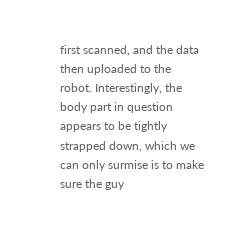first scanned, and the data then uploaded to the robot. Interestingly, the body part in question appears to be tightly strapped down, which we can only surmise is to make sure the guy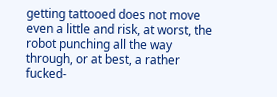getting tattooed does not move even a little and risk, at worst, the robot punching all the way through, or at best, a rather fucked-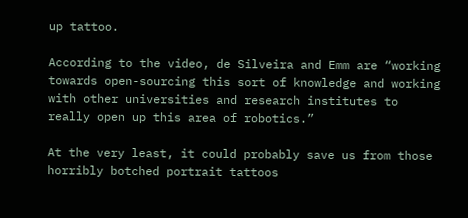up tattoo.

According to the video, de Silveira and Emm are “working towards open-sourcing this sort of knowledge and working with other universities and research institutes to really open up this area of robotics.”

At the very least, it could probably save us from those horribly botched portrait tattoos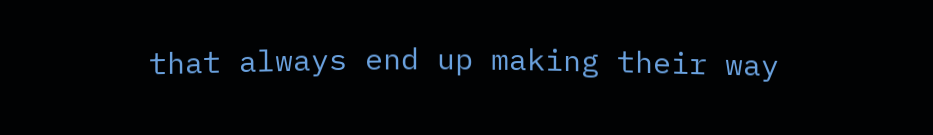that always end up making their way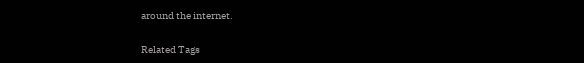around the internet.

Related Tags